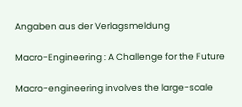Angaben aus der Verlagsmeldung

Macro-Engineering : A Challenge for the Future

Macro-engineering involves the large-scale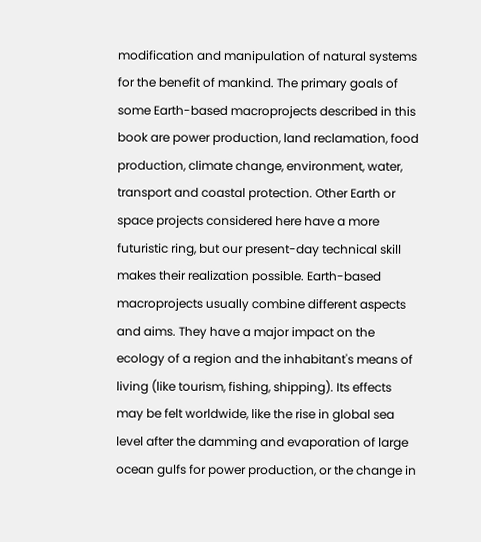modification and manipulation of natural systems for the benefit of mankind. The primary goals of some Earth-based macroprojects described in this book are power production, land reclamation, food production, climate change, environment, water, transport and coastal protection. Other Earth or space projects considered here have a more futuristic ring, but our present-day technical skill makes their realization possible. Earth-based macroprojects usually combine different aspects and aims. They have a major impact on the ecology of a region and the inhabitant's means of living (like tourism, fishing, shipping). Its effects may be felt worldwide, like the rise in global sea level after the damming and evaporation of large ocean gulfs for power production, or the change in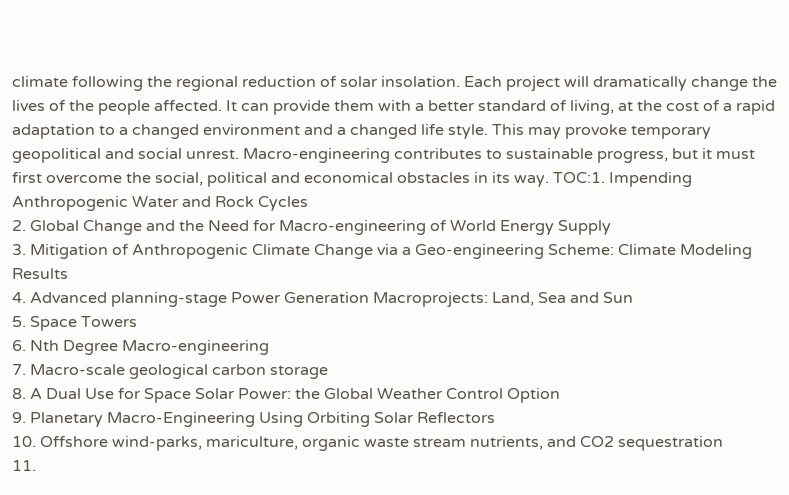climate following the regional reduction of solar insolation. Each project will dramatically change the lives of the people affected. It can provide them with a better standard of living, at the cost of a rapid adaptation to a changed environment and a changed life style. This may provoke temporary geopolitical and social unrest. Macro-engineering contributes to sustainable progress, but it must first overcome the social, political and economical obstacles in its way. TOC:1. Impending Anthropogenic Water and Rock Cycles
2. Global Change and the Need for Macro-engineering of World Energy Supply
3. Mitigation of Anthropogenic Climate Change via a Geo-engineering Scheme: Climate Modeling Results
4. Advanced planning-stage Power Generation Macroprojects: Land, Sea and Sun
5. Space Towers
6. Nth Degree Macro-engineering
7. Macro-scale geological carbon storage
8. A Dual Use for Space Solar Power: the Global Weather Control Option
9. Planetary Macro-Engineering Using Orbiting Solar Reflectors
10. Offshore wind-parks, mariculture, organic waste stream nutrients, and CO2 sequestration
11.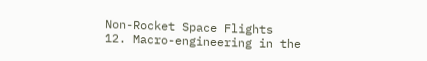Non-Rocket Space Flights
12. Macro-engineering in the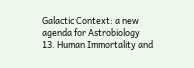Galactic Context: a new agenda for Astrobiology
13. Human Immortality and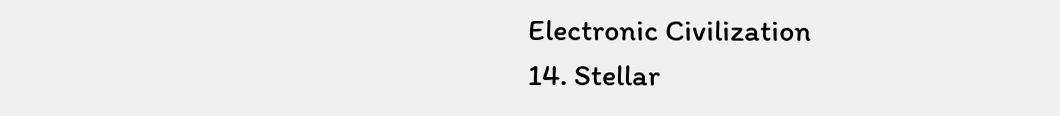Electronic Civilization
14. Stellar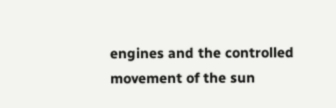engines and the controlled movement of the sun